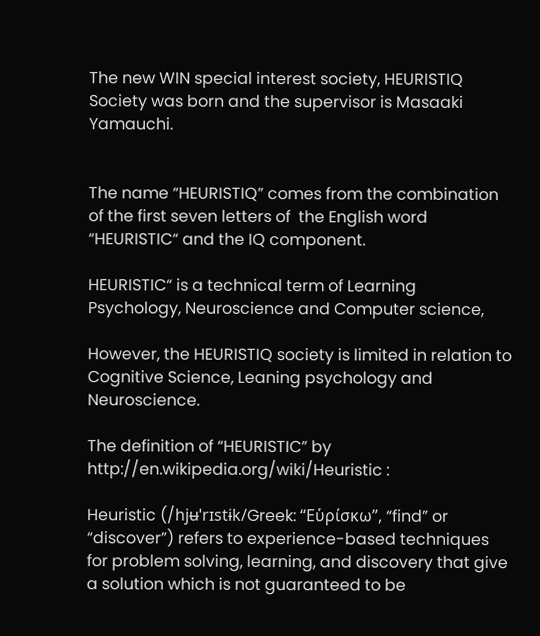The new WIN special interest society, HEURISTIQ Society was born and the supervisor is Masaaki Yamauchi.


The name “HEURISTIQ” comes from the combination of the first seven letters of  the English word “HEURISTIC“ and the IQ component.

HEURISTIC“ is a technical term of Learning Psychology, Neuroscience and Computer science,

However, the HEURISTIQ society is limited in relation to Cognitive Science, Leaning psychology and Neuroscience.

The definition of “HEURISTIC” by http://en.wikipedia.org/wiki/Heuristic :

Heuristic (/hjʉˈrɪstɨk/Greek: “Εὑρίσκω”, “find” or “discover”) refers to experience-based techniques for problem solving, learning, and discovery that give a solution which is not guaranteed to be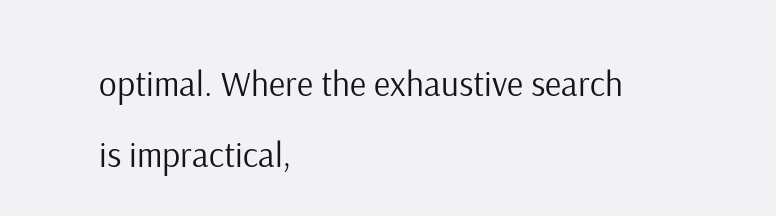optimal. Where the exhaustive search is impractical,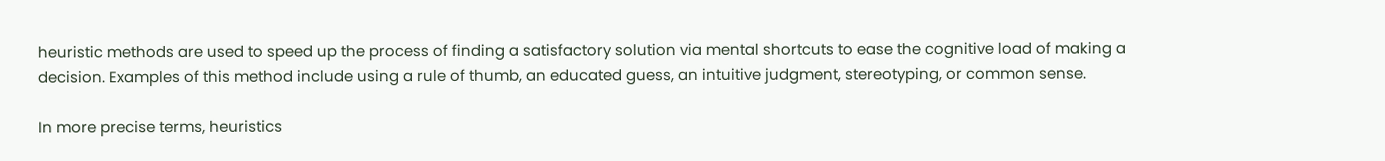heuristic methods are used to speed up the process of finding a satisfactory solution via mental shortcuts to ease the cognitive load of making a decision. Examples of this method include using a rule of thumb, an educated guess, an intuitive judgment, stereotyping, or common sense.

In more precise terms, heuristics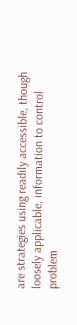are strategies using readily accessible, though loosely applicable, information to control problem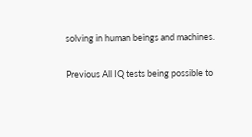solving in human beings and machines.

Previous All IQ tests being possible to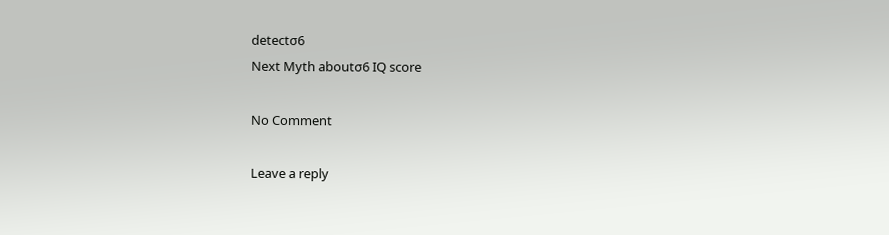detectσ6
Next Myth aboutσ6 IQ score

No Comment

Leave a reply